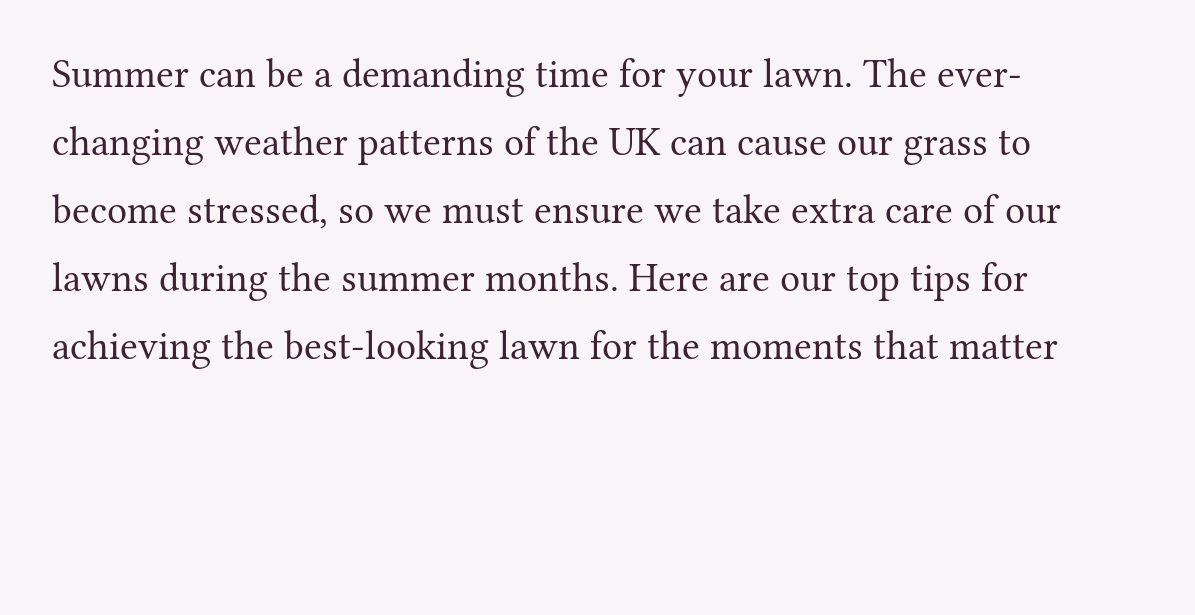Summer can be a demanding time for your lawn. The ever-changing weather patterns of the UK can cause our grass to become stressed, so we must ensure we take extra care of our lawns during the summer months. Here are our top tips for achieving the best-looking lawn for the moments that matter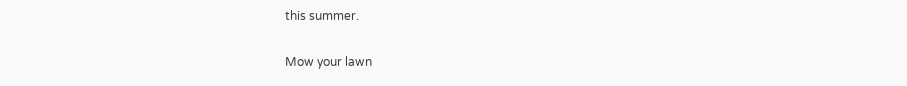this summer.

Mow your lawn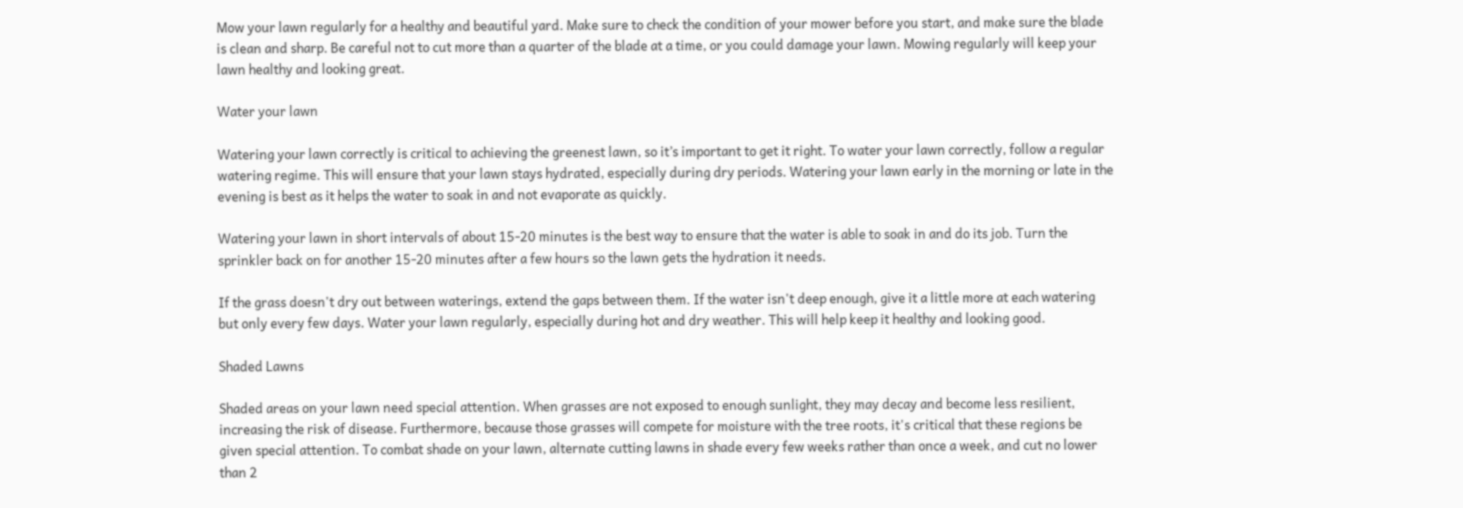Mow your lawn regularly for a healthy and beautiful yard. Make sure to check the condition of your mower before you start, and make sure the blade is clean and sharp. Be careful not to cut more than a quarter of the blade at a time, or you could damage your lawn. Mowing regularly will keep your lawn healthy and looking great.

Water your lawn

Watering your lawn correctly is critical to achieving the greenest lawn, so it’s important to get it right. To water your lawn correctly, follow a regular watering regime. This will ensure that your lawn stays hydrated, especially during dry periods. Watering your lawn early in the morning or late in the evening is best as it helps the water to soak in and not evaporate as quickly.

Watering your lawn in short intervals of about 15-20 minutes is the best way to ensure that the water is able to soak in and do its job. Turn the sprinkler back on for another 15-20 minutes after a few hours so the lawn gets the hydration it needs.

If the grass doesn't dry out between waterings, extend the gaps between them. If the water isn't deep enough, give it a little more at each watering but only every few days. Water your lawn regularly, especially during hot and dry weather. This will help keep it healthy and looking good.

Shaded Lawns

Shaded areas on your lawn need special attention. When grasses are not exposed to enough sunlight, they may decay and become less resilient, increasing the risk of disease. Furthermore, because those grasses will compete for moisture with the tree roots, it's critical that these regions be given special attention. To combat shade on your lawn, alternate cutting lawns in shade every few weeks rather than once a week, and cut no lower than 2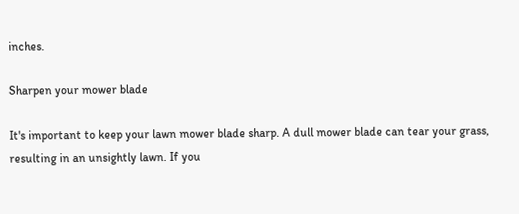inches.

Sharpen your mower blade

It's important to keep your lawn mower blade sharp. A dull mower blade can tear your grass, resulting in an unsightly lawn. If you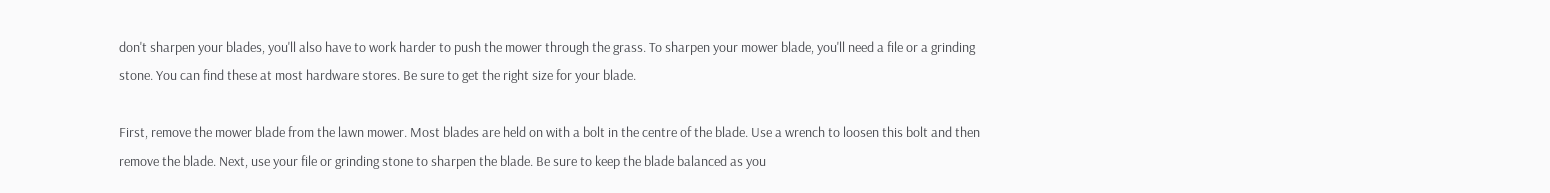don't sharpen your blades, you'll also have to work harder to push the mower through the grass. To sharpen your mower blade, you'll need a file or a grinding stone. You can find these at most hardware stores. Be sure to get the right size for your blade.

First, remove the mower blade from the lawn mower. Most blades are held on with a bolt in the centre of the blade. Use a wrench to loosen this bolt and then remove the blade. Next, use your file or grinding stone to sharpen the blade. Be sure to keep the blade balanced as you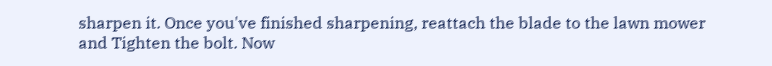sharpen it. Once you've finished sharpening, reattach the blade to the lawn mower and Tighten the bolt. Now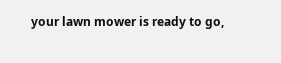your lawn mower is ready to go,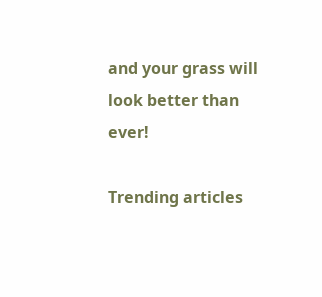and your grass will look better than ever!

Trending articles